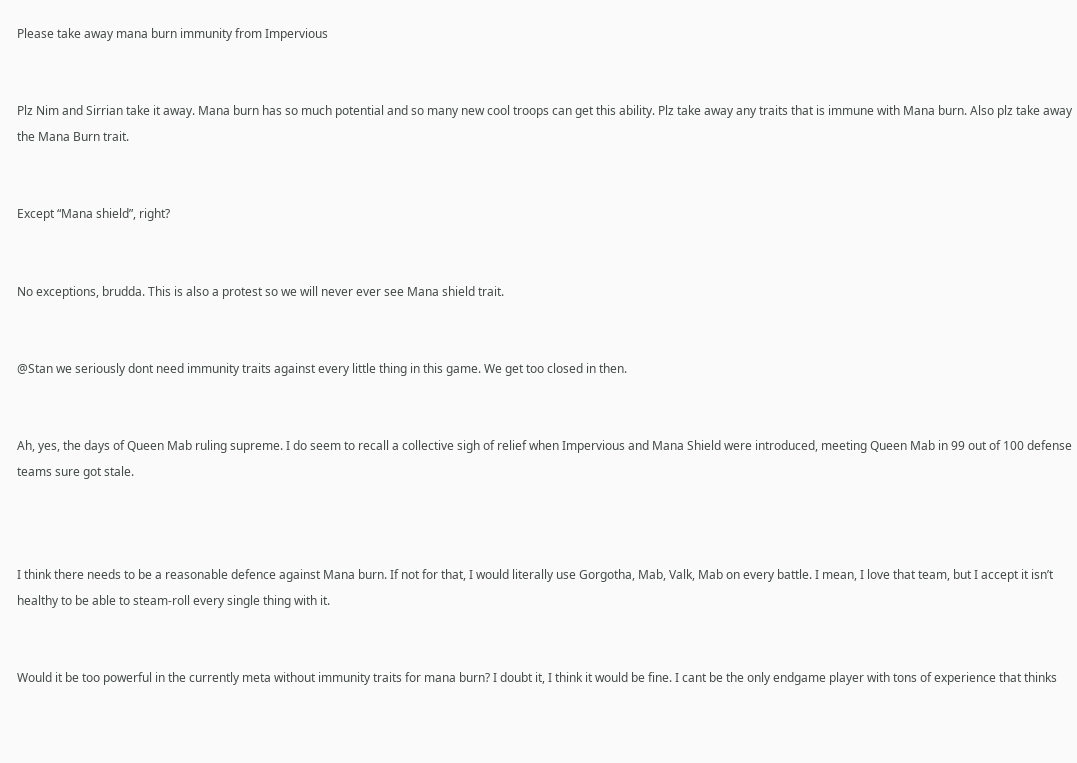Please take away mana burn immunity from Impervious


Plz Nim and Sirrian take it away. Mana burn has so much potential and so many new cool troops can get this ability. Plz take away any traits that is immune with Mana burn. Also plz take away the Mana Burn trait.


Except “Mana shield”, right?


No exceptions, brudda. This is also a protest so we will never ever see Mana shield trait.


@Stan we seriously dont need immunity traits against every little thing in this game. We get too closed in then.


Ah, yes, the days of Queen Mab ruling supreme. I do seem to recall a collective sigh of relief when Impervious and Mana Shield were introduced, meeting Queen Mab in 99 out of 100 defense teams sure got stale.



I think there needs to be a reasonable defence against Mana burn. If not for that, I would literally use Gorgotha, Mab, Valk, Mab on every battle. I mean, I love that team, but I accept it isn’t healthy to be able to steam-roll every single thing with it.


Would it be too powerful in the currently meta without immunity traits for mana burn? I doubt it, I think it would be fine. I cant be the only endgame player with tons of experience that thinks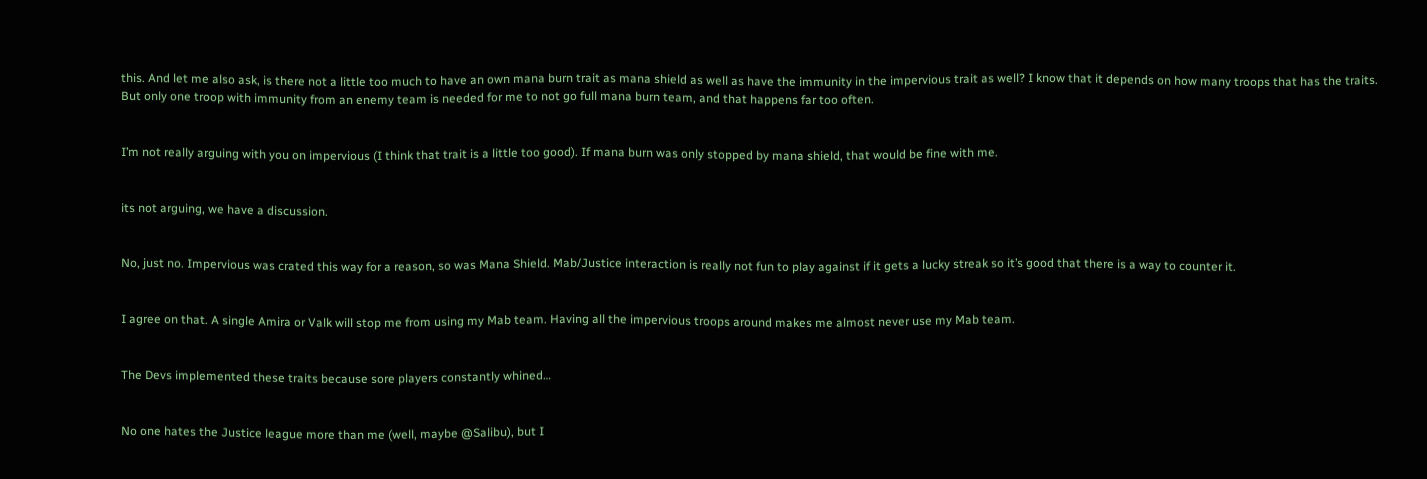this. And let me also ask, is there not a little too much to have an own mana burn trait as mana shield as well as have the immunity in the impervious trait as well? I know that it depends on how many troops that has the traits. But only one troop with immunity from an enemy team is needed for me to not go full mana burn team, and that happens far too often.


I’m not really arguing with you on impervious (I think that trait is a little too good). If mana burn was only stopped by mana shield, that would be fine with me.


its not arguing, we have a discussion.


No, just no. Impervious was crated this way for a reason, so was Mana Shield. Mab/Justice interaction is really not fun to play against if it gets a lucky streak so it’s good that there is a way to counter it.


I agree on that. A single Amira or Valk will stop me from using my Mab team. Having all the impervious troops around makes me almost never use my Mab team.


The Devs implemented these traits because sore players constantly whined…


No one hates the Justice league more than me (well, maybe @Salibu), but I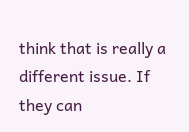think that is really a different issue. If they can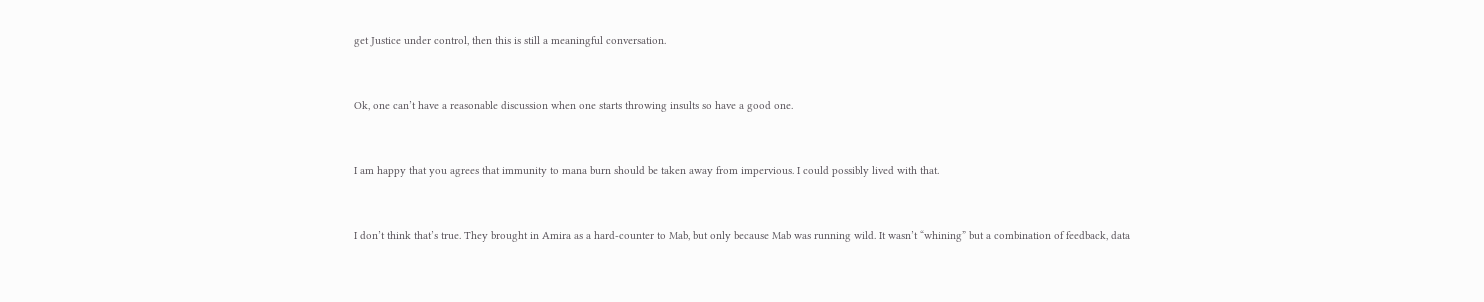get Justice under control, then this is still a meaningful conversation.


Ok, one can’t have a reasonable discussion when one starts throwing insults so have a good one.


I am happy that you agrees that immunity to mana burn should be taken away from impervious. I could possibly lived with that.


I don’t think that’s true. They brought in Amira as a hard-counter to Mab, but only because Mab was running wild. It wasn’t “whining” but a combination of feedback, data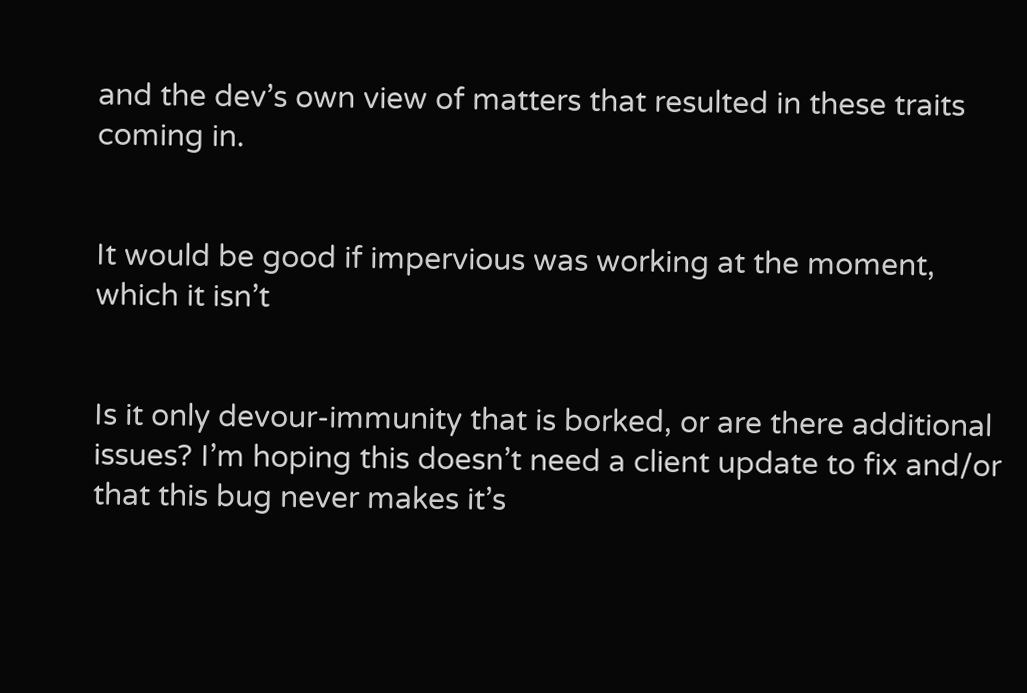and the dev’s own view of matters that resulted in these traits coming in.


It would be good if impervious was working at the moment, which it isn’t


Is it only devour-immunity that is borked, or are there additional issues? I’m hoping this doesn’t need a client update to fix and/or that this bug never makes it’s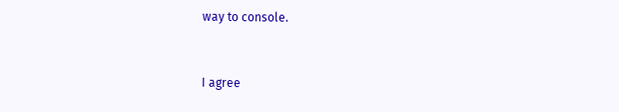way to console.


I agree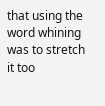that using the word whining was to stretch it too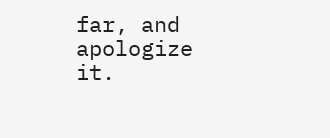far, and apologize it.